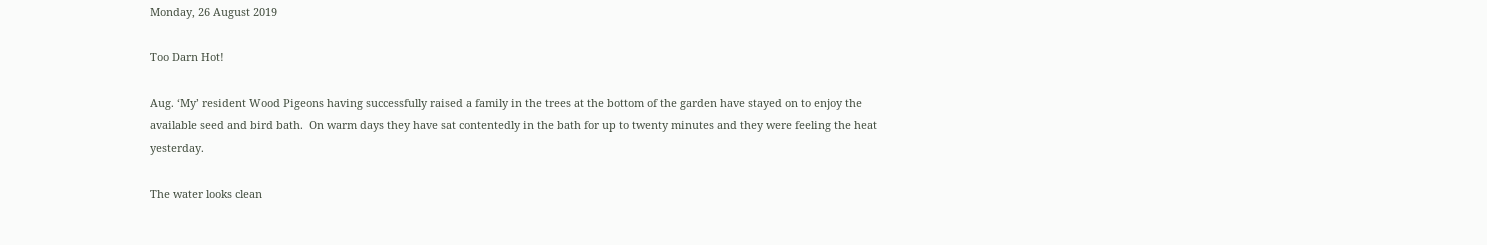Monday, 26 August 2019

Too Darn Hot!

Aug. ‘My’ resident Wood Pigeons having successfully raised a family in the trees at the bottom of the garden have stayed on to enjoy the available seed and bird bath.  On warm days they have sat contentedly in the bath for up to twenty minutes and they were feeling the heat yesterday.

The water looks clean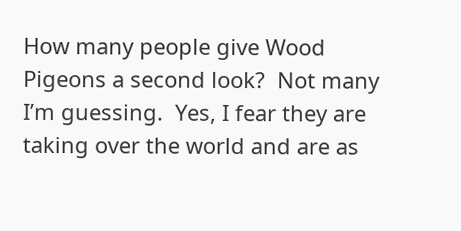How many people give Wood Pigeons a second look?  Not many I’m guessing.  Yes, I fear they are taking over the world and are as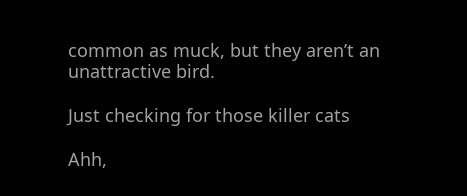common as muck, but they aren’t an unattractive bird.

Just checking for those killer cats

Ahh,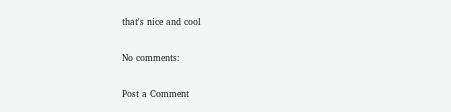that's nice and cool

No comments:

Post a Comment